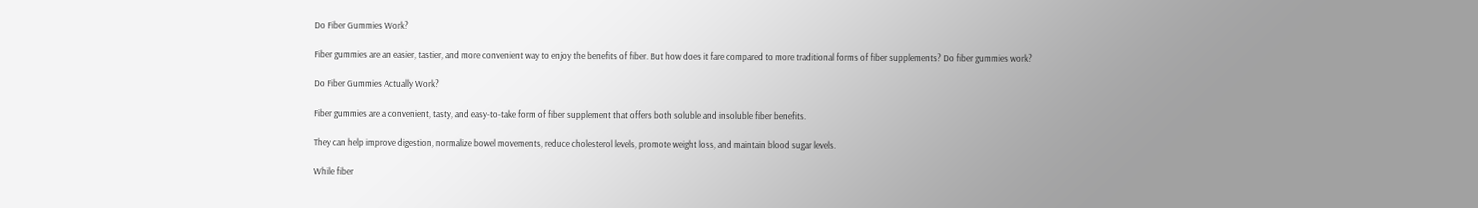Do Fiber Gummies Work?

Fiber gummies are an easier, tastier, and more convenient way to enjoy the benefits of fiber. But how does it fare compared to more traditional forms of fiber supplements? Do fiber gummies work?

Do Fiber Gummies Actually Work?

Fiber gummies are a convenient, tasty, and easy-to-take form of fiber supplement that offers both soluble and insoluble fiber benefits.

They can help improve digestion, normalize bowel movements, reduce cholesterol levels, promote weight loss, and maintain blood sugar levels.

While fiber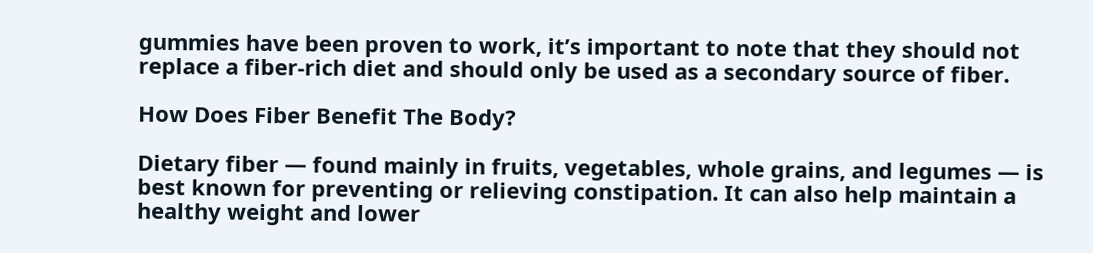gummies have been proven to work, it’s important to note that they should not replace a fiber-rich diet and should only be used as a secondary source of fiber.

How Does Fiber Benefit The Body?

Dietary fiber — found mainly in fruits, vegetables, whole grains, and legumes — is best known for preventing or relieving constipation. It can also help maintain a healthy weight and lower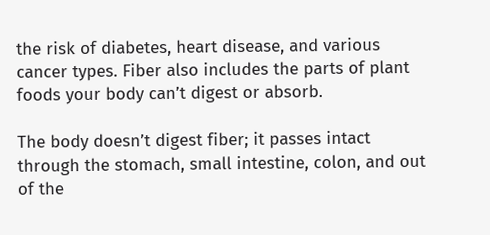the risk of diabetes, heart disease, and various cancer types. Fiber also includes the parts of plant foods your body can’t digest or absorb.

The body doesn’t digest fiber; it passes intact through the stomach, small intestine, colon, and out of the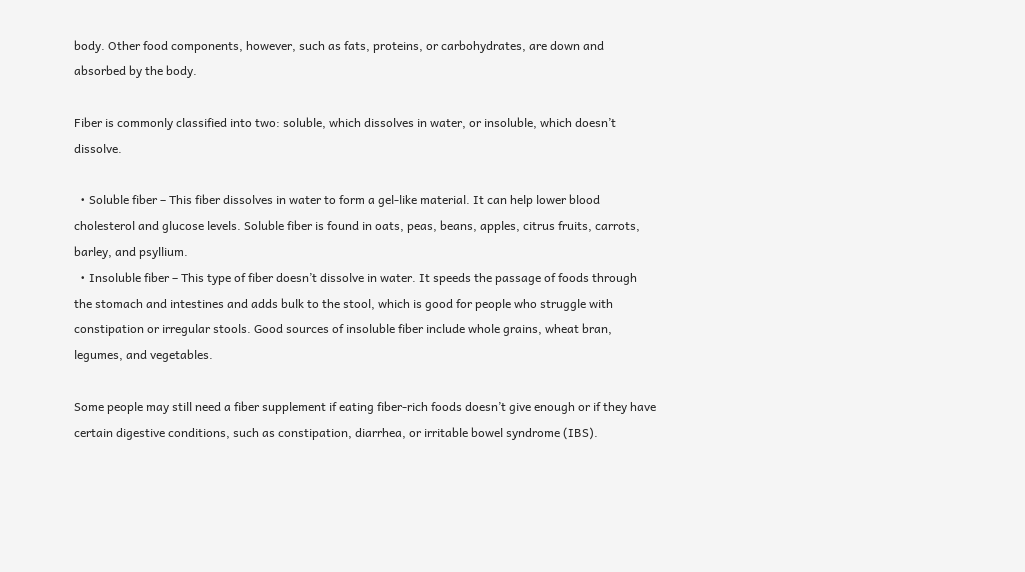body. Other food components, however, such as fats, proteins, or carbohydrates, are down and absorbed by the body.

Fiber is commonly classified into two: soluble, which dissolves in water, or insoluble, which doesn’t dissolve.

  • Soluble fiber – This fiber dissolves in water to form a gel-like material. It can help lower blood cholesterol and glucose levels. Soluble fiber is found in oats, peas, beans, apples, citrus fruits, carrots, barley, and psyllium.
  • Insoluble fiber – This type of fiber doesn’t dissolve in water. It speeds the passage of foods through the stomach and intestines and adds bulk to the stool, which is good for people who struggle with constipation or irregular stools. Good sources of insoluble fiber include whole grains, wheat bran, legumes, and vegetables.

Some people may still need a fiber supplement if eating fiber-rich foods doesn’t give enough or if they have certain digestive conditions, such as constipation, diarrhea, or irritable bowel syndrome (IBS).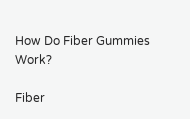How Do Fiber Gummies Work?

Fiber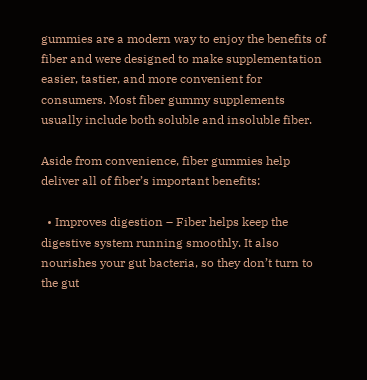gummies are a modern way to enjoy the benefits of fiber and were designed to make supplementation easier, tastier, and more convenient for consumers. Most fiber gummy supplements usually include both soluble and insoluble fiber.

Aside from convenience, fiber gummies help deliver all of fiber’s important benefits:

  • Improves digestion – Fiber helps keep the digestive system running smoothly. It also nourishes your gut bacteria, so they don’t turn to the gut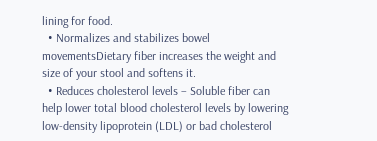lining for food.
  • Normalizes and stabilizes bowel movementsDietary fiber increases the weight and size of your stool and softens it.
  • Reduces cholesterol levels – Soluble fiber can help lower total blood cholesterol levels by lowering low-density lipoprotein (LDL) or bad cholesterol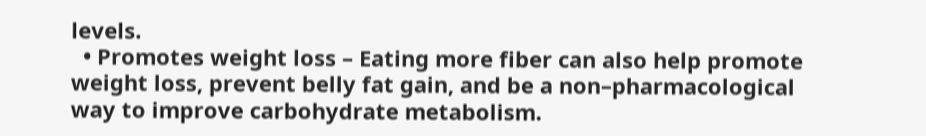levels.
  • Promotes weight loss – Eating more fiber can also help promote weight loss, prevent belly fat gain, and be a non–pharmacological way to improve carbohydrate metabolism.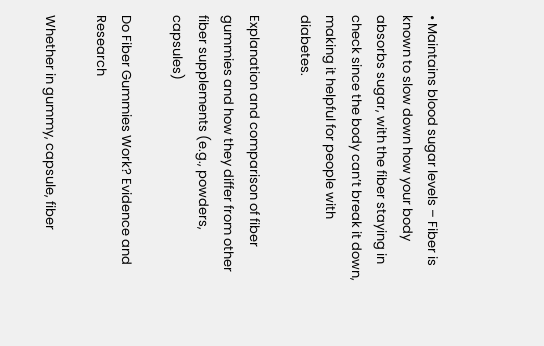• Maintains blood sugar levels – Fiber is known to slow down how your body absorbs sugar, with the fiber staying in check since the body can’t break it down, making it helpful for people with diabetes.

Explanation and comparison of fiber gummies and how they differ from other fiber supplements (e.g., powders, capsules)

Do Fiber Gummies Work? Evidence and Research

Whether in gummy, capsule, fiber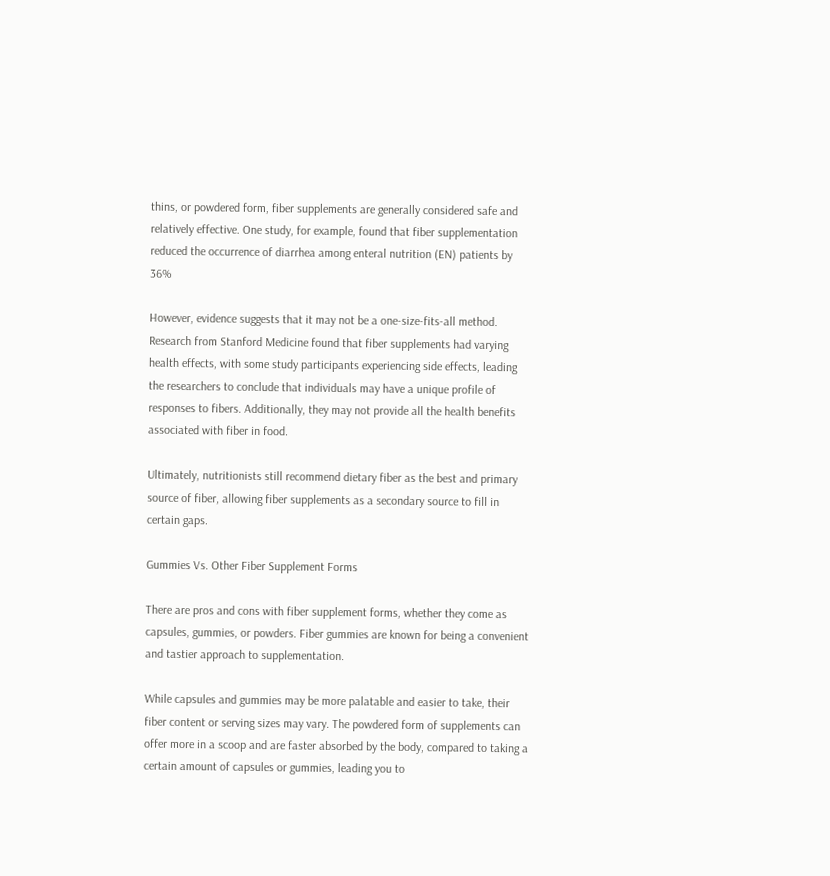thins, or powdered form, fiber supplements are generally considered safe and relatively effective. One study, for example, found that fiber supplementation reduced the occurrence of diarrhea among enteral nutrition (EN) patients by 36%

However, evidence suggests that it may not be a one-size-fits-all method. Research from Stanford Medicine found that fiber supplements had varying health effects, with some study participants experiencing side effects, leading the researchers to conclude that individuals may have a unique profile of responses to fibers. Additionally, they may not provide all the health benefits associated with fiber in food.

Ultimately, nutritionists still recommend dietary fiber as the best and primary source of fiber, allowing fiber supplements as a secondary source to fill in certain gaps.

Gummies Vs. Other Fiber Supplement Forms

There are pros and cons with fiber supplement forms, whether they come as capsules, gummies, or powders. Fiber gummies are known for being a convenient and tastier approach to supplementation.

While capsules and gummies may be more palatable and easier to take, their fiber content or serving sizes may vary. The powdered form of supplements can offer more in a scoop and are faster absorbed by the body, compared to taking a certain amount of capsules or gummies, leading you to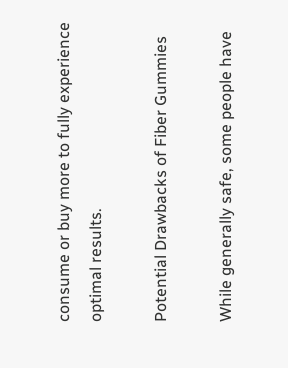consume or buy more to fully experience optimal results.

Potential Drawbacks of Fiber Gummies

While generally safe, some people have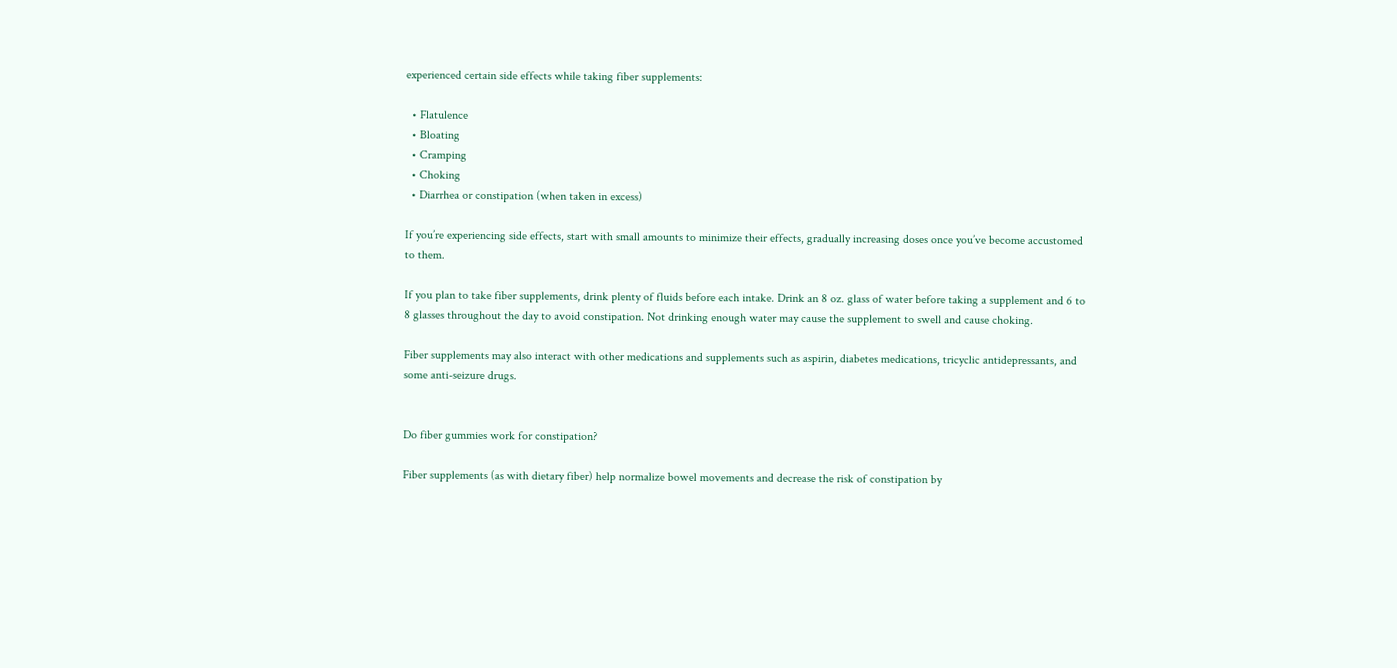experienced certain side effects while taking fiber supplements:

  • Flatulence
  • Bloating
  • Cramping
  • Choking
  • Diarrhea or constipation (when taken in excess)

If you’re experiencing side effects, start with small amounts to minimize their effects, gradually increasing doses once you’ve become accustomed to them.

If you plan to take fiber supplements, drink plenty of fluids before each intake. Drink an 8 oz. glass of water before taking a supplement and 6 to 8 glasses throughout the day to avoid constipation. Not drinking enough water may cause the supplement to swell and cause choking.

Fiber supplements may also interact with other medications and supplements such as aspirin, diabetes medications, tricyclic antidepressants, and some anti-seizure drugs.


Do fiber gummies work for constipation?

Fiber supplements (as with dietary fiber) help normalize bowel movements and decrease the risk of constipation by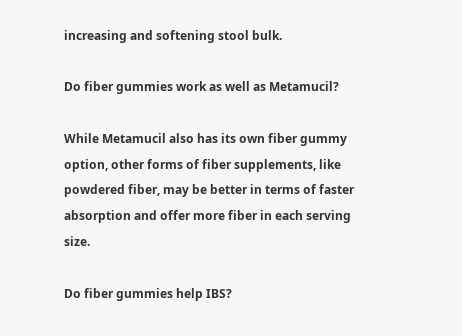increasing and softening stool bulk.

Do fiber gummies work as well as Metamucil?

While Metamucil also has its own fiber gummy option, other forms of fiber supplements, like powdered fiber, may be better in terms of faster absorption and offer more fiber in each serving size.

Do fiber gummies help IBS?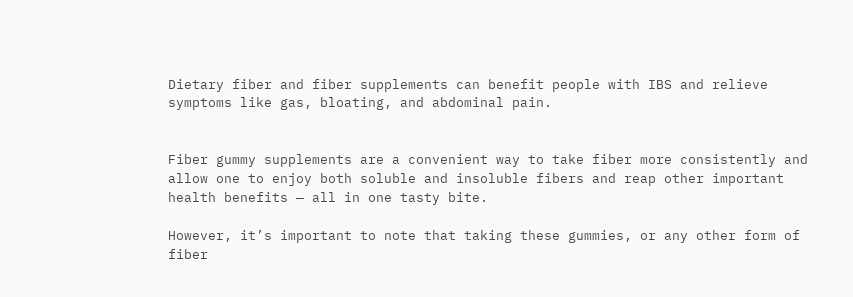Dietary fiber and fiber supplements can benefit people with IBS and relieve symptoms like gas, bloating, and abdominal pain.


Fiber gummy supplements are a convenient way to take fiber more consistently and allow one to enjoy both soluble and insoluble fibers and reap other important health benefits — all in one tasty bite.

However, it’s important to note that taking these gummies, or any other form of fiber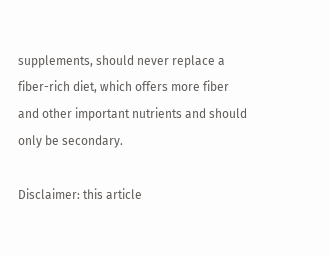supplements, should never replace a fiber-rich diet, which offers more fiber and other important nutrients and should only be secondary.

Disclaimer: this article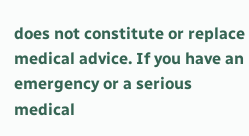does not constitute or replace medical advice. If you have an emergency or a serious medical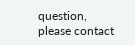question, please contact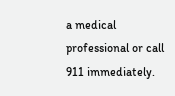a medical professional or call 911 immediately.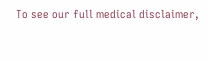To see our full medical disclaimer,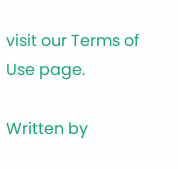visit our Terms of Use page.

Written by